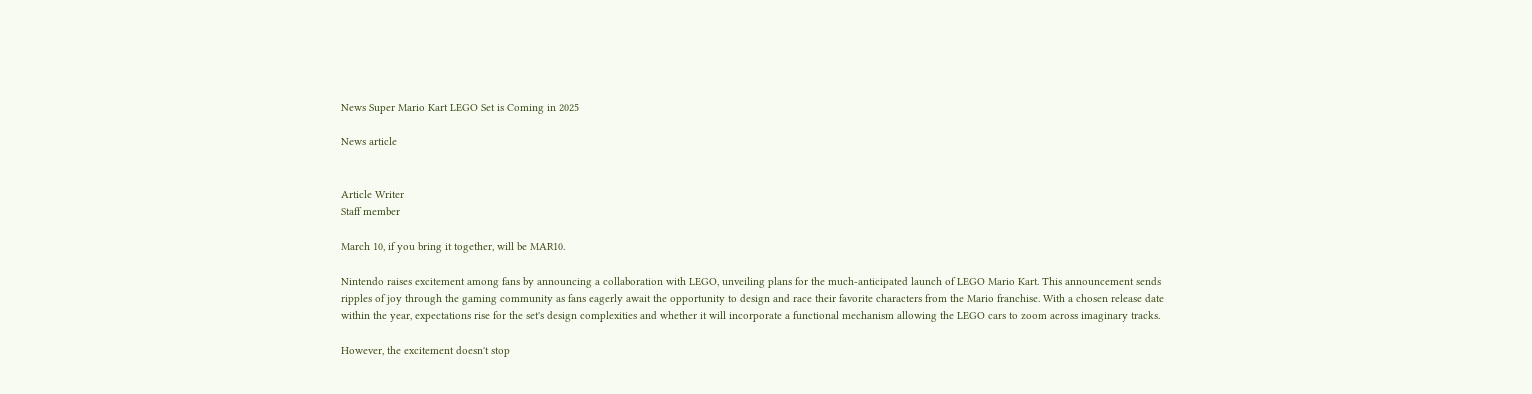News Super Mario Kart LEGO Set is Coming in 2025

News article


Article Writer
Staff member

March 10, if you bring it together, will be MAR10.

Nintendo raises excitement among fans by announcing a collaboration with LEGO, unveiling plans for the much-anticipated launch of LEGO Mario Kart. This announcement sends ripples of joy through the gaming community as fans eagerly await the opportunity to design and race their favorite characters from the Mario franchise. With a chosen release date within the year, expectations rise for the set's design complexities and whether it will incorporate a functional mechanism allowing the LEGO cars to zoom across imaginary tracks.

However, the excitement doesn't stop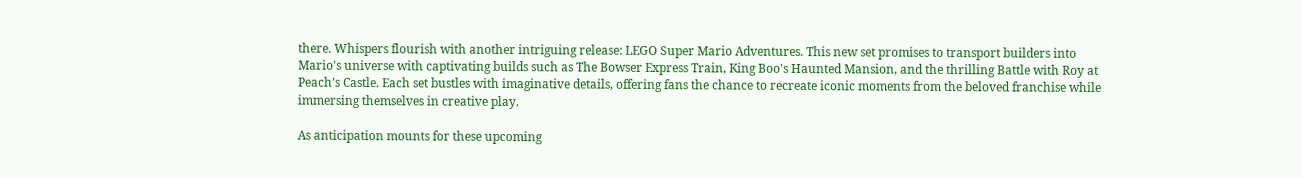there. Whispers flourish with another intriguing release: LEGO Super Mario Adventures. This new set promises to transport builders into Mario's universe with captivating builds such as The Bowser Express Train, King Boo's Haunted Mansion, and the thrilling Battle with Roy at Peach's Castle. Each set bustles with imaginative details, offering fans the chance to recreate iconic moments from the beloved franchise while immersing themselves in creative play.

As anticipation mounts for these upcoming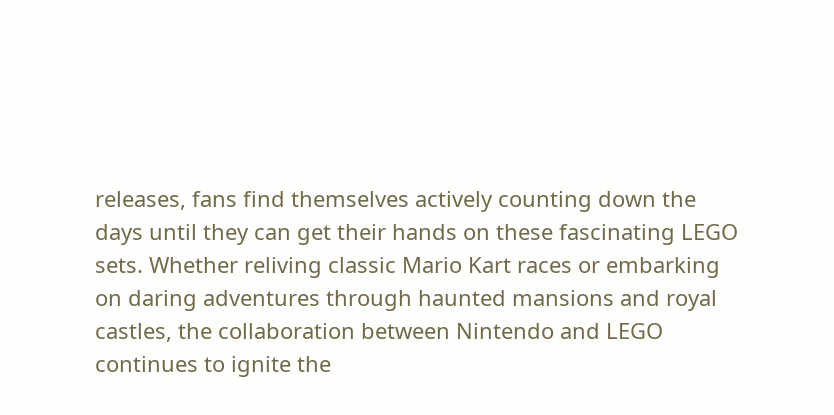releases, fans find themselves actively counting down the days until they can get their hands on these fascinating LEGO sets. Whether reliving classic Mario Kart races or embarking on daring adventures through haunted mansions and royal castles, the collaboration between Nintendo and LEGO continues to ignite the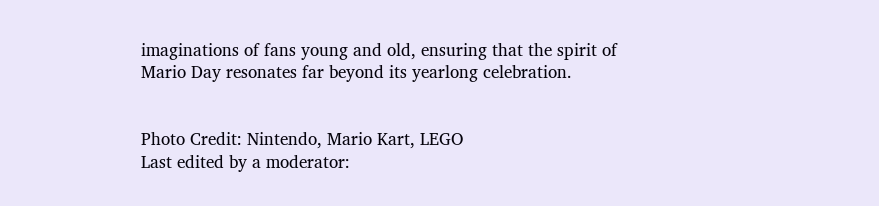imaginations of fans young and old, ensuring that the spirit of Mario Day resonates far beyond its yearlong celebration.


Photo Credit: Nintendo, Mario Kart, LEGO
Last edited by a moderator: